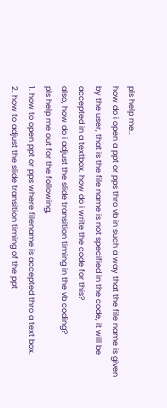pls help me..
how do i open a ppt or pps thro vb in such a way that the file name is given by the user, that is the file name is not specified in the code, it will be accepted in a textbox. how do i write the code for this?
also, how do i adjust the slide transition timing in the vb coding?
pls help me out for the following,
1. how to open ppt or pps where filename is accepted thro a text box.
2. how to adjust the slide transition timing of the ppt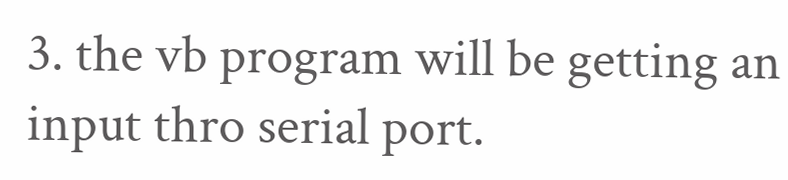3. the vb program will be getting an input thro serial port.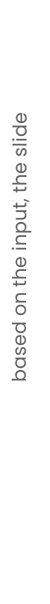based on the input, the slide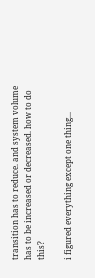transition has to reduce. and system volume has to be increased or decreased. how to do this?

i figured everything except one thing...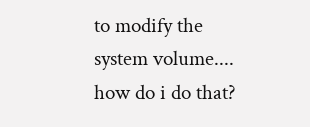to modify the system volume....
how do i do that?